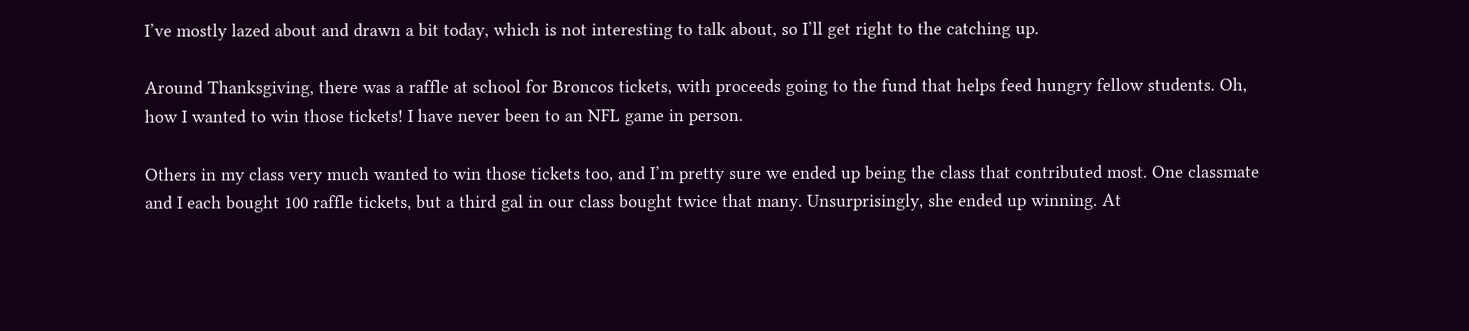I’ve mostly lazed about and drawn a bit today, which is not interesting to talk about, so I’ll get right to the catching up.

Around Thanksgiving, there was a raffle at school for Broncos tickets, with proceeds going to the fund that helps feed hungry fellow students. Oh, how I wanted to win those tickets! I have never been to an NFL game in person.

Others in my class very much wanted to win those tickets too, and I’m pretty sure we ended up being the class that contributed most. One classmate and I each bought 100 raffle tickets, but a third gal in our class bought twice that many. Unsurprisingly, she ended up winning. At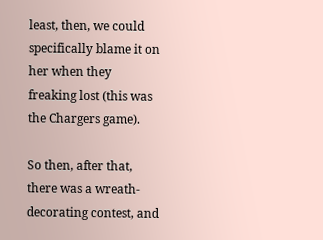least, then, we could specifically blame it on her when they freaking lost (this was the Chargers game).

So then, after that, there was a wreath-decorating contest, and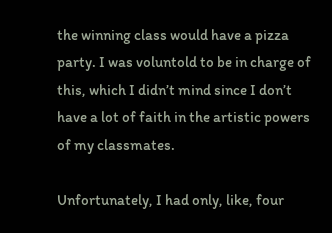the winning class would have a pizza party. I was voluntold to be in charge of this, which I didn’t mind since I don’t have a lot of faith in the artistic powers of my classmates.

Unfortunately, I had only, like, four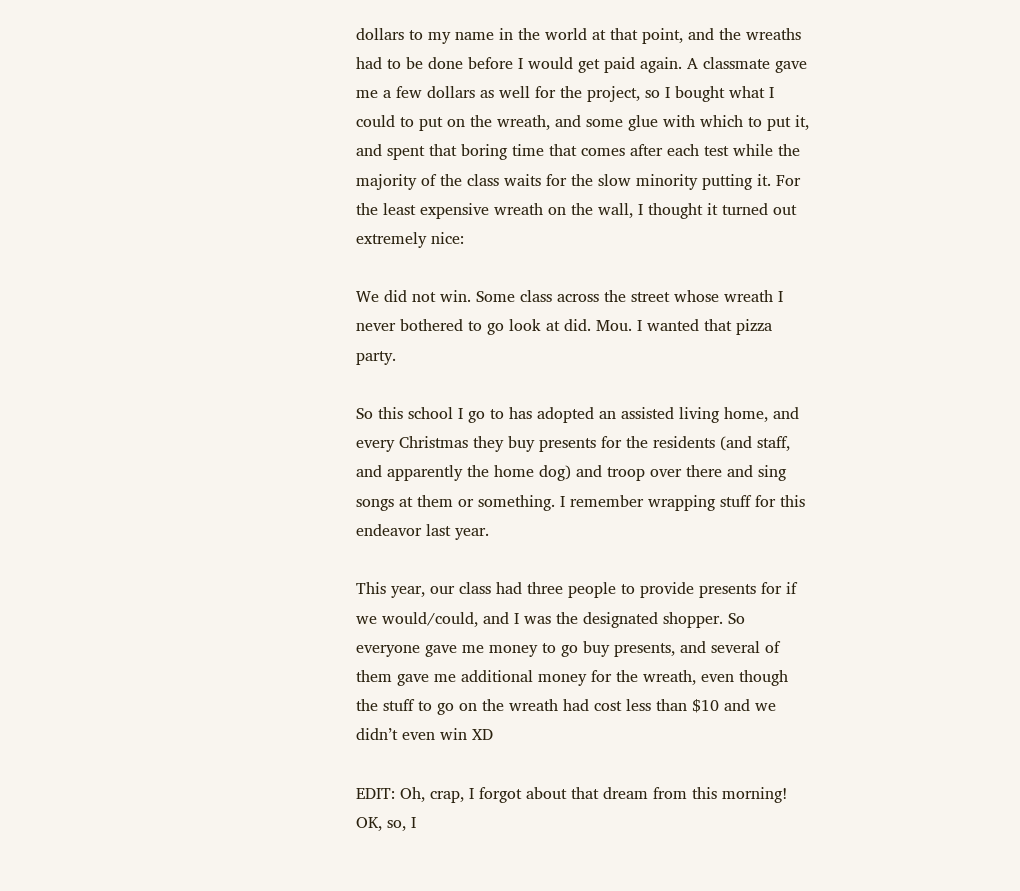dollars to my name in the world at that point, and the wreaths had to be done before I would get paid again. A classmate gave me a few dollars as well for the project, so I bought what I could to put on the wreath, and some glue with which to put it, and spent that boring time that comes after each test while the majority of the class waits for the slow minority putting it. For the least expensive wreath on the wall, I thought it turned out extremely nice:

We did not win. Some class across the street whose wreath I never bothered to go look at did. Mou. I wanted that pizza party.

So this school I go to has adopted an assisted living home, and every Christmas they buy presents for the residents (and staff, and apparently the home dog) and troop over there and sing songs at them or something. I remember wrapping stuff for this endeavor last year.

This year, our class had three people to provide presents for if we would/could, and I was the designated shopper. So everyone gave me money to go buy presents, and several of them gave me additional money for the wreath, even though the stuff to go on the wreath had cost less than $10 and we didn’t even win XD

EDIT: Oh, crap, I forgot about that dream from this morning! OK, so, I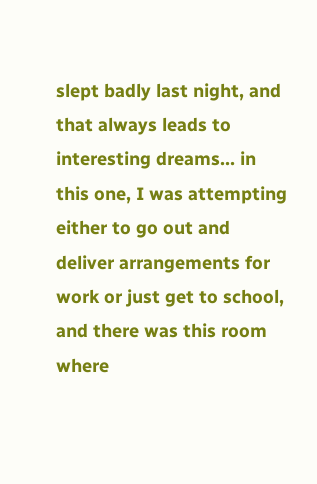slept badly last night, and that always leads to interesting dreams… in this one, I was attempting either to go out and deliver arrangements for work or just get to school, and there was this room where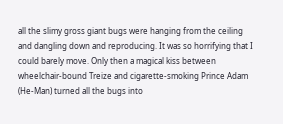all the slimy gross giant bugs were hanging from the ceiling and dangling down and reproducing. It was so horrifying that I could barely move. Only then a magical kiss between wheelchair-bound Treize and cigarette-smoking Prince Adam (He-Man) turned all the bugs into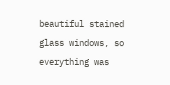beautiful stained glass windows, so everything was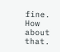fine. How about that.